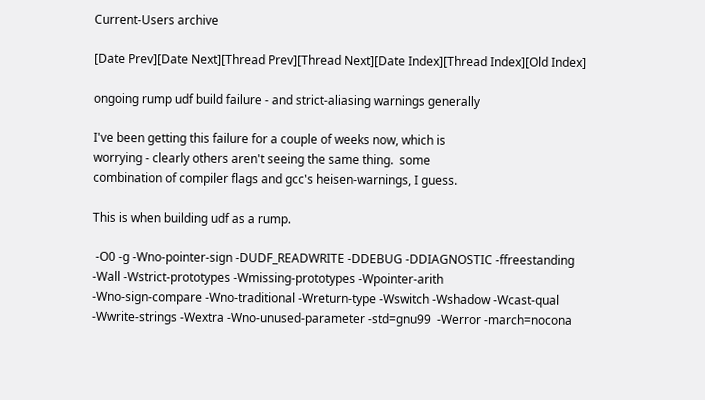Current-Users archive

[Date Prev][Date Next][Thread Prev][Thread Next][Date Index][Thread Index][Old Index]

ongoing rump udf build failure - and strict-aliasing warnings generally

I've been getting this failure for a couple of weeks now, which is
worrying - clearly others aren't seeing the same thing.  some
combination of compiler flags and gcc's heisen-warnings, I guess.

This is when building udf as a rump.

 -O0 -g -Wno-pointer-sign -DUDF_READWRITE -DDEBUG -DDIAGNOSTIC -ffreestanding
-Wall -Wstrict-prototypes -Wmissing-prototypes -Wpointer-arith
-Wno-sign-compare -Wno-traditional -Wreturn-type -Wswitch -Wshadow -Wcast-qual
-Wwrite-strings -Wextra -Wno-unused-parameter -std=gnu99  -Werror -march=nocona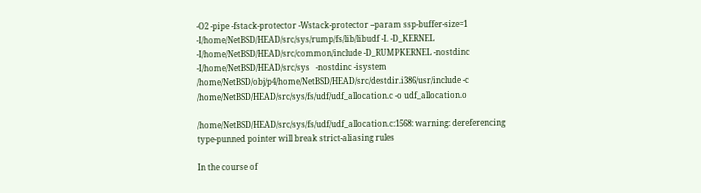-O2 -pipe -fstack-protector -Wstack-protector --param ssp-buffer-size=1
-I/home/NetBSD/HEAD/src/sys/rump/fs/lib/libudf -I. -D_KERNEL
-I/home/NetBSD/HEAD/src/common/include -D_RUMPKERNEL -nostdinc
-I/home/NetBSD/HEAD/src/sys   -nostdinc -isystem
/home/NetBSD/obj/p4/home/NetBSD/HEAD/src/destdir.i386/usr/include -c
/home/NetBSD/HEAD/src/sys/fs/udf/udf_allocation.c -o udf_allocation.o

/home/NetBSD/HEAD/src/sys/fs/udf/udf_allocation.c:1568: warning: dereferencing
type-punned pointer will break strict-aliasing rules

In the course of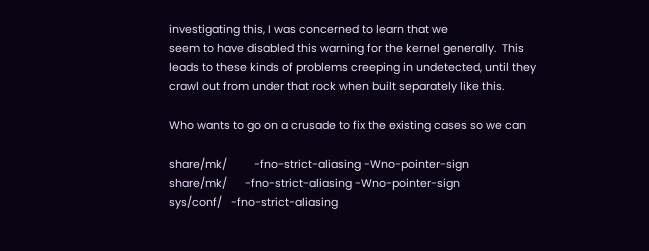investigating this, I was concerned to learn that we
seem to have disabled this warning for the kernel generally.  This
leads to these kinds of problems creeping in undetected, until they
crawl out from under that rock when built separately like this.

Who wants to go on a crusade to fix the existing cases so we can

share/mk/         -fno-strict-aliasing -Wno-pointer-sign
share/mk/      -fno-strict-aliasing -Wno-pointer-sign
sys/conf/   -fno-strict-aliasing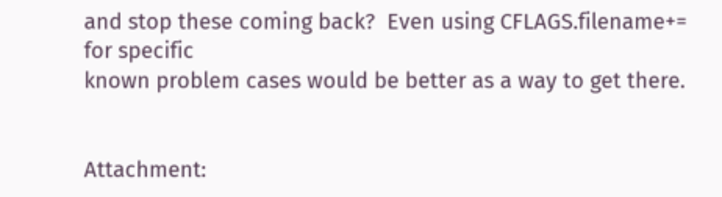and stop these coming back?  Even using CFLAGS.filename+= for specific
known problem cases would be better as a way to get there.


Attachment: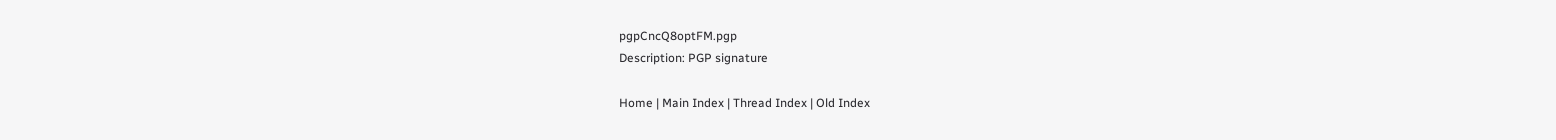pgpCncQ8optFM.pgp
Description: PGP signature

Home | Main Index | Thread Index | Old Index